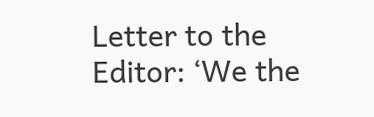Letter to the Editor: ‘We the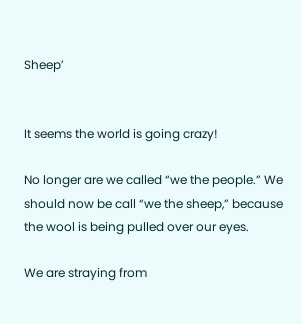Sheep’


It seems the world is going crazy!

No longer are we called “we the people.” We should now be call “we the sheep,” because the wool is being pulled over our eyes.

We are straying from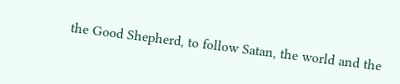the Good Shepherd, to follow Satan, the world and the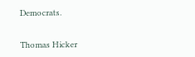Democrats.


Thomas Hicker